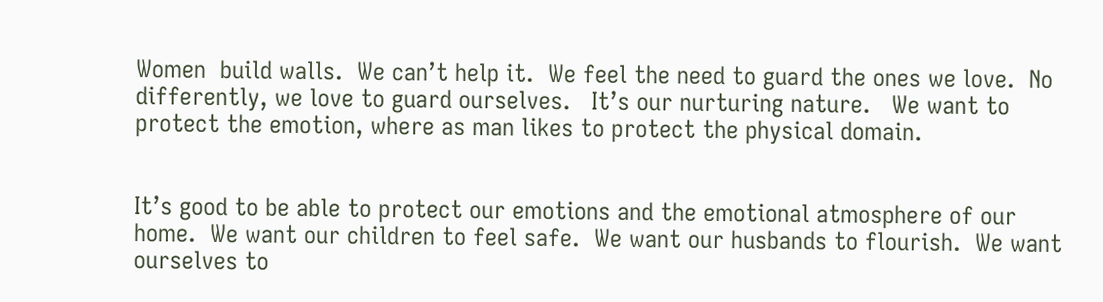Women  build walls.  We can’t help it.  We feel the need to guard the ones we love.  No differently, we love to guard ourselves.   It’s our nurturing nature.   We want to protect the emotion, where as man likes to protect the physical domain.


It’s good to be able to protect our emotions and the emotional atmosphere of our home.  We want our children to feel safe.  We want our husbands to flourish.  We want ourselves to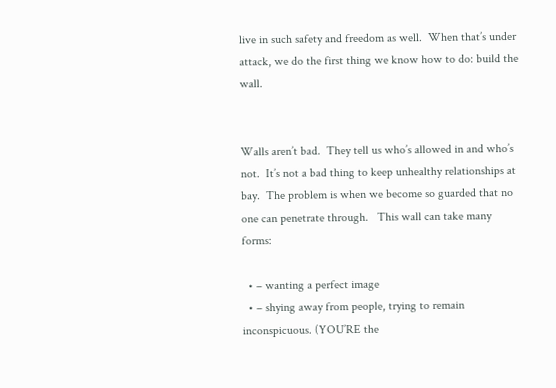live in such safety and freedom as well.  When that’s under attack, we do the first thing we know how to do: build the wall.


Walls aren’t bad.  They tell us who’s allowed in and who’s not.  It’s not a bad thing to keep unhealthy relationships at bay.  The problem is when we become so guarded that no one can penetrate through.   This wall can take many forms:

  • – wanting a perfect image
  • – shying away from people, trying to remain inconspicuous. (YOU’RE the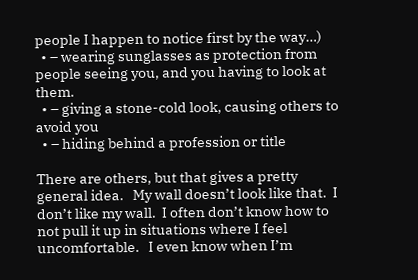people I happen to notice first by the way…)
  • – wearing sunglasses as protection from people seeing you, and you having to look at them.
  • – giving a stone-cold look, causing others to avoid you
  • – hiding behind a profession or title

There are others, but that gives a pretty general idea.   My wall doesn’t look like that.  I don’t like my wall.  I often don’t know how to not pull it up in situations where I feel uncomfortable.   I even know when I’m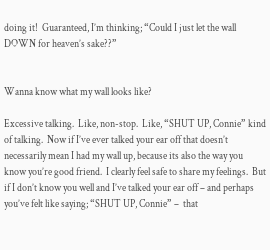doing it!  Guaranteed, I’m thinking; “Could I just let the wall DOWN for heaven’s sake??”


Wanna know what my wall looks like?

Excessive talking.  Like, non-stop.  Like, “SHUT UP, Connie” kind of talking.  Now if I’ve ever talked your ear off that doesn’t necessarily mean I had my wall up, because its also the way you know you’re good friend.  I clearly feel safe to share my feelings.  But if I don’t know you well and I’ve talked your ear off – and perhaps you’ve felt like saying; “SHUT UP, Connie” –  that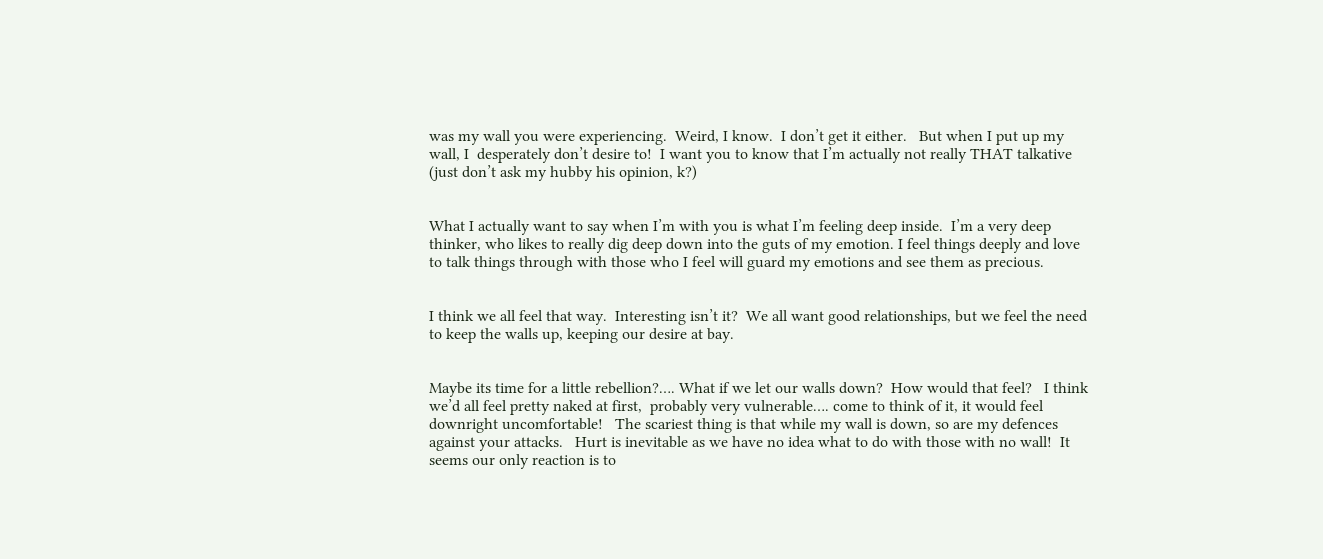was my wall you were experiencing.  Weird, I know.  I don’t get it either.   But when I put up my wall, I  desperately don’t desire to!  I want you to know that I’m actually not really THAT talkative (just don’t ask my hubby his opinion, k?)


What I actually want to say when I’m with you is what I’m feeling deep inside.  I’m a very deep thinker, who likes to really dig deep down into the guts of my emotion. I feel things deeply and love to talk things through with those who I feel will guard my emotions and see them as precious.


I think we all feel that way.  Interesting isn’t it?  We all want good relationships, but we feel the need to keep the walls up, keeping our desire at bay.


Maybe its time for a little rebellion?…. What if we let our walls down?  How would that feel?   I think we’d all feel pretty naked at first,  probably very vulnerable…. come to think of it, it would feel downright uncomfortable!   The scariest thing is that while my wall is down, so are my defences against your attacks.   Hurt is inevitable as we have no idea what to do with those with no wall!  It seems our only reaction is to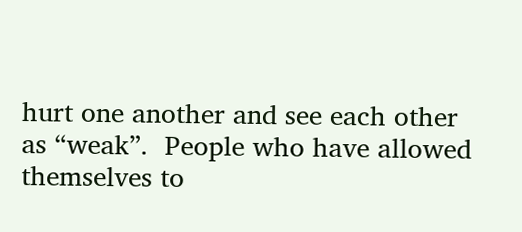hurt one another and see each other as “weak”.  People who have allowed themselves to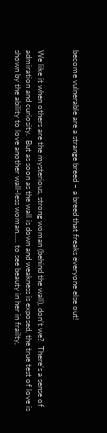become vulnerable are a strange breed – a breed that freaks everyone else out!


We like it when others are the mysterious, strong woman (behind the wall), don’t we?  There’s a sense of admiration and curiosity.  But as soon as the wall is down and weakness is exposed, the true test of love is shown by the ability to love another wall-less woman….. to see beauty in her in frailty,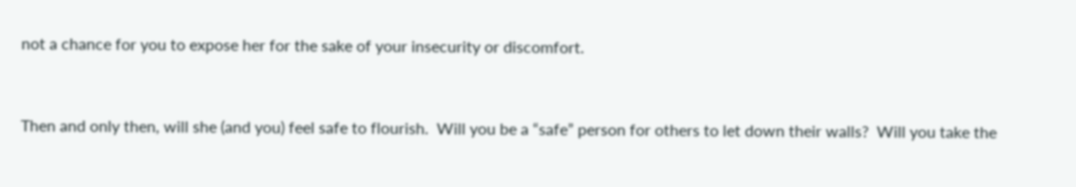not a chance for you to expose her for the sake of your insecurity or discomfort.


Then and only then, will she (and you) feel safe to flourish.  Will you be a “safe” person for others to let down their walls?  Will you take the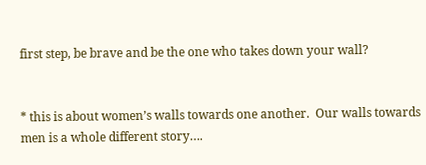first step, be brave and be the one who takes down your wall?


* this is about women’s walls towards one another.  Our walls towards men is a whole different story….